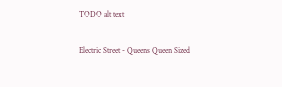TODO alt text

Electric Street - Queens Queen Sized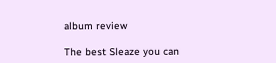album review

The best Sleaze you can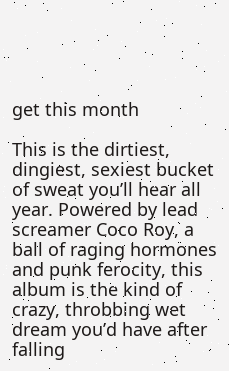get this month

This is the dirtiest, dingiest, sexiest bucket of sweat you’ll hear all year. Powered by lead screamer Coco Roy, a ball of raging hormones and punk ferocity, this album is the kind of crazy, throbbing wet dream you’d have after falling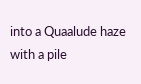into a Quaalude haze with a pile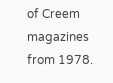of Creem magazines from 1978.